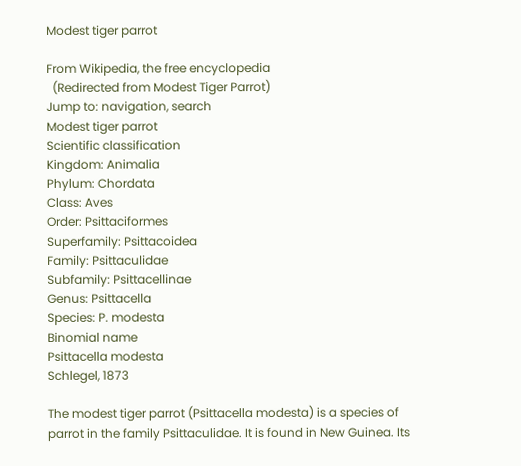Modest tiger parrot

From Wikipedia, the free encyclopedia
  (Redirected from Modest Tiger Parrot)
Jump to: navigation, search
Modest tiger parrot
Scientific classification
Kingdom: Animalia
Phylum: Chordata
Class: Aves
Order: Psittaciformes
Superfamily: Psittacoidea
Family: Psittaculidae
Subfamily: Psittacellinae
Genus: Psittacella
Species: P. modesta
Binomial name
Psittacella modesta
Schlegel, 1873

The modest tiger parrot (Psittacella modesta) is a species of parrot in the family Psittaculidae. It is found in New Guinea. Its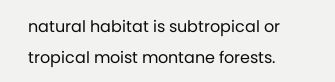natural habitat is subtropical or tropical moist montane forests.